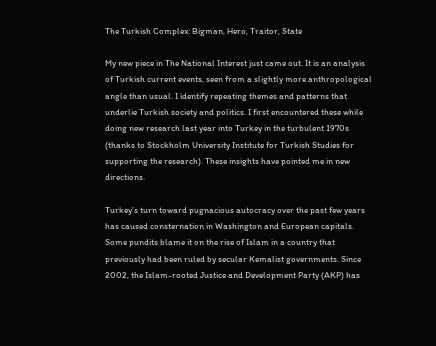The Turkish Complex: Bigman, Hero, Traitor, State

My new piece in The National Interest just came out. It is an analysis of Turkish current events, seen from a slightly more anthropological angle than usual. I identify repeating themes and patterns that underlie Turkish society and politics. I first encountered these while doing new research last year into Turkey in the turbulent 1970s (thanks to Stockholm University Institute for Turkish Studies for supporting the research). These insights have pointed me in new directions.

Turkey’s turn toward pugnacious autocracy over the past few years has caused consternation in Washington and European capitals. Some pundits blame it on the rise of Islam in a country that previously had been ruled by secular Kemalist governments. Since 2002, the Islam-rooted Justice and Development Party (AKP) has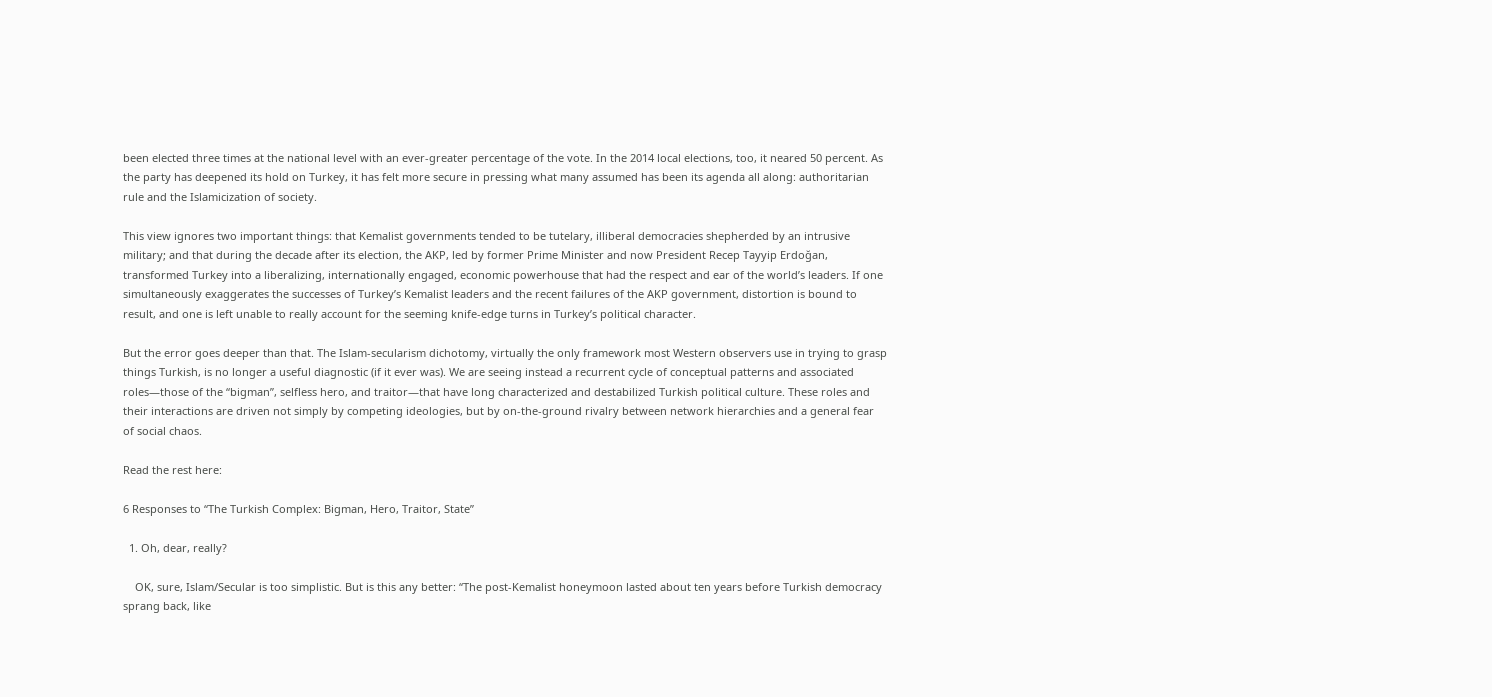been elected three times at the national level with an ever-greater percentage of the vote. In the 2014 local elections, too, it neared 50 percent. As the party has deepened its hold on Turkey, it has felt more secure in pressing what many assumed has been its agenda all along: authoritarian rule and the Islamicization of society.

This view ignores two important things: that Kemalist governments tended to be tutelary, illiberal democracies shepherded by an intrusive military; and that during the decade after its election, the AKP, led by former Prime Minister and now President Recep Tayyip Erdoğan, transformed Turkey into a liberalizing, internationally engaged, economic powerhouse that had the respect and ear of the world’s leaders. If one simultaneously exaggerates the successes of Turkey’s Kemalist leaders and the recent failures of the AKP government, distortion is bound to result, and one is left unable to really account for the seeming knife-edge turns in Turkey’s political character.

But the error goes deeper than that. The Islam-secularism dichotomy, virtually the only framework most Western observers use in trying to grasp things Turkish, is no longer a useful diagnostic (if it ever was). We are seeing instead a recurrent cycle of conceptual patterns and associated roles—those of the “bigman”, selfless hero, and traitor—that have long characterized and destabilized Turkish political culture. These roles and their interactions are driven not simply by competing ideologies, but by on-the-ground rivalry between network hierarchies and a general fear of social chaos.

Read the rest here:

6 Responses to “The Turkish Complex: Bigman, Hero, Traitor, State”

  1. Oh, dear, really?

    OK, sure, Islam/Secular is too simplistic. But is this any better: “The post-Kemalist honeymoon lasted about ten years before Turkish democracy sprang back, like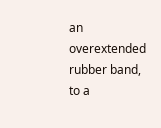an overextended rubber band, to a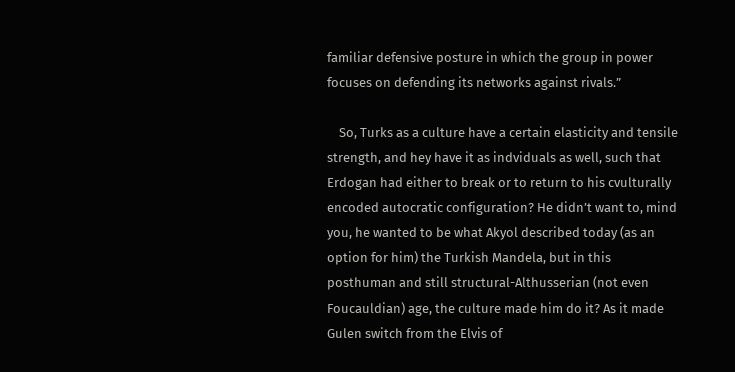familiar defensive posture in which the group in power focuses on defending its networks against rivals.”

    So, Turks as a culture have a certain elasticity and tensile strength, and hey have it as indviduals as well, such that Erdogan had either to break or to return to his cvulturally encoded autocratic configuration? He didn’t want to, mind you, he wanted to be what Akyol described today (as an option for him) the Turkish Mandela, but in this posthuman and still structural-Althusserian (not even Foucauldian) age, the culture made him do it? As it made Gulen switch from the Elvis of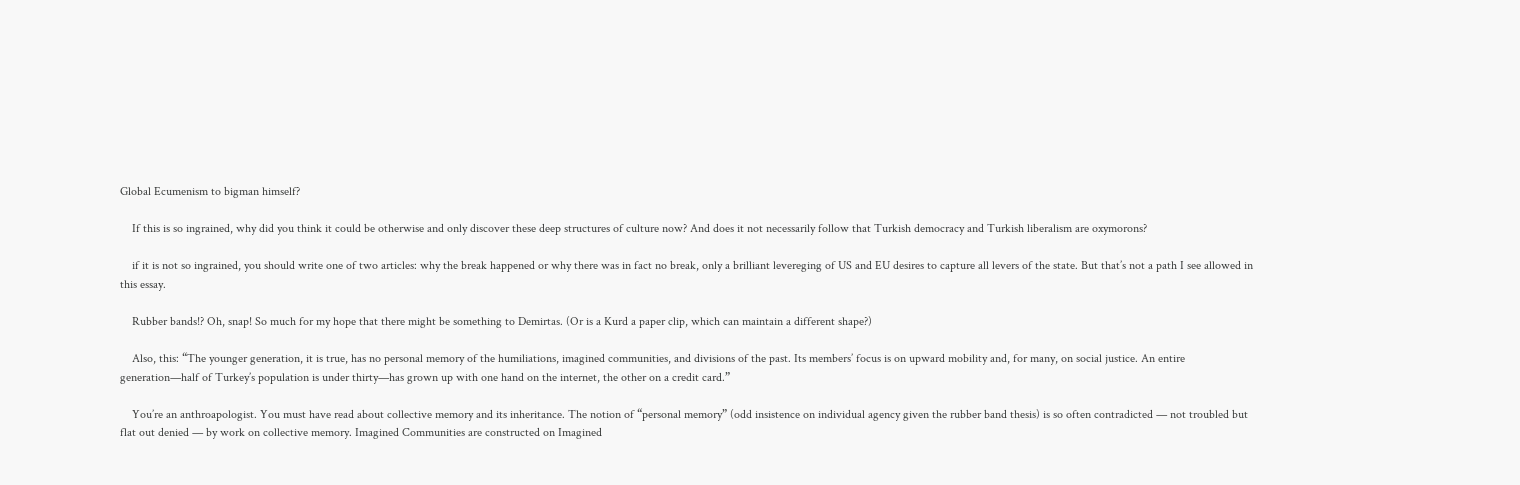Global Ecumenism to bigman himself?

    If this is so ingrained, why did you think it could be otherwise and only discover these deep structures of culture now? And does it not necessarily follow that Turkish democracy and Turkish liberalism are oxymorons?

    if it is not so ingrained, you should write one of two articles: why the break happened or why there was in fact no break, only a brilliant levereging of US and EU desires to capture all levers of the state. But that’s not a path I see allowed in this essay.

    Rubber bands!? Oh, snap! So much for my hope that there might be something to Demirtas. (Or is a Kurd a paper clip, which can maintain a different shape?)

    Also, this: “The younger generation, it is true, has no personal memory of the humiliations, imagined communities, and divisions of the past. Its members’ focus is on upward mobility and, for many, on social justice. An entire generation—half of Turkey’s population is under thirty—has grown up with one hand on the internet, the other on a credit card.”

    You’re an anthroapologist. You must have read about collective memory and its inheritance. The notion of “personal memory” (odd insistence on individual agency given the rubber band thesis) is so often contradicted — not troubled but flat out denied — by work on collective memory. Imagined Communities are constructed on Imagined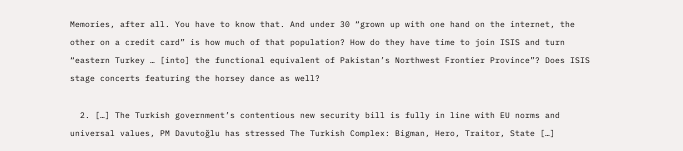Memories, after all. You have to know that. And under 30 “grown up with one hand on the internet, the other on a credit card” is how much of that population? How do they have time to join ISIS and turn “eastern Turkey … [into] the functional equivalent of Pakistan’s Northwest Frontier Province”? Does ISIS stage concerts featuring the horsey dance as well?

  2. […] The Turkish government’s contentious new security bill is fully in line with EU norms and universal values, PM Davutoğlu has stressed The Turkish Complex: Bigman, Hero, Traitor, State […]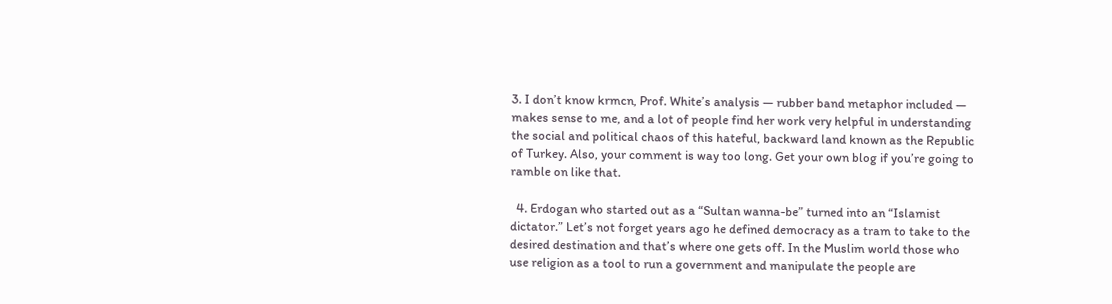3. I don’t know krmcn, Prof. White’s analysis — rubber band metaphor included — makes sense to me, and a lot of people find her work very helpful in understanding the social and political chaos of this hateful, backward land known as the Republic of Turkey. Also, your comment is way too long. Get your own blog if you’re going to ramble on like that.

  4. Erdogan who started out as a “Sultan wanna-be” turned into an “Islamist dictator.” Let’s not forget years ago he defined democracy as a tram to take to the desired destination and that’s where one gets off. In the Muslim world those who use religion as a tool to run a government and manipulate the people are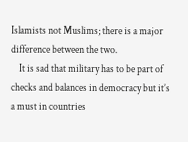Islamists not Muslims; there is a major difference between the two.
    It is sad that military has to be part of checks and balances in democracy but it’s a must in countries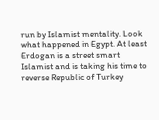run by Islamist mentality. Look what happened in Egypt. At least Erdogan is a street smart Islamist and is taking his time to reverse Republic of Turkey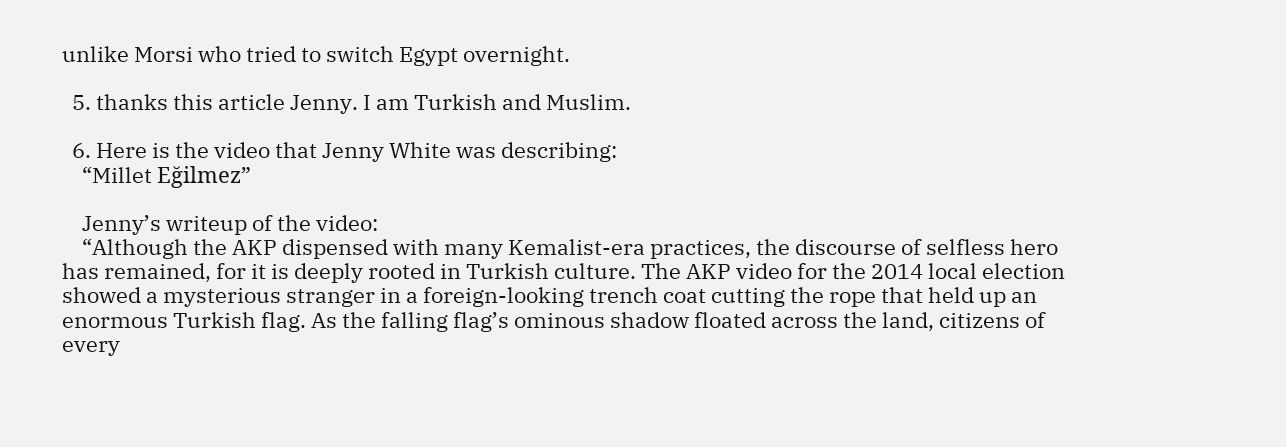unlike Morsi who tried to switch Egypt overnight.

  5. thanks this article Jenny. I am Turkish and Muslim.

  6. Here is the video that Jenny White was describing:
    “Millet Eğilmez”

    Jenny’s writeup of the video:
    “Although the AKP dispensed with many Kemalist-era practices, the discourse of selfless hero has remained, for it is deeply rooted in Turkish culture. The AKP video for the 2014 local election showed a mysterious stranger in a foreign-looking trench coat cutting the rope that held up an enormous Turkish flag. As the falling flag’s ominous shadow floated across the land, citizens of every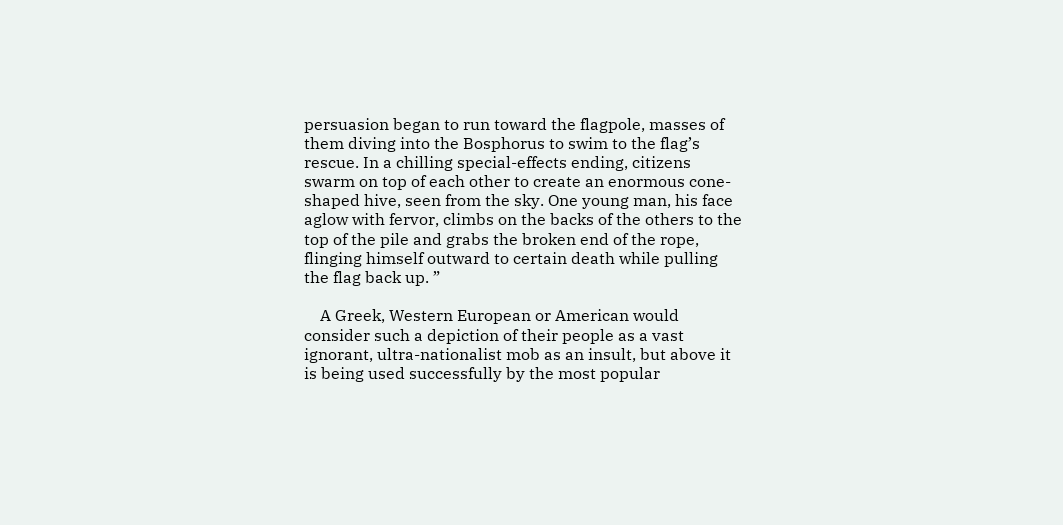persuasion began to run toward the flagpole, masses of them diving into the Bosphorus to swim to the flag’s rescue. In a chilling special-effects ending, citizens swarm on top of each other to create an enormous cone-shaped hive, seen from the sky. One young man, his face aglow with fervor, climbs on the backs of the others to the top of the pile and grabs the broken end of the rope, flinging himself outward to certain death while pulling the flag back up. ”

    A Greek, Western European or American would consider such a depiction of their people as a vast ignorant, ultra-nationalist mob as an insult, but above it is being used successfully by the most popular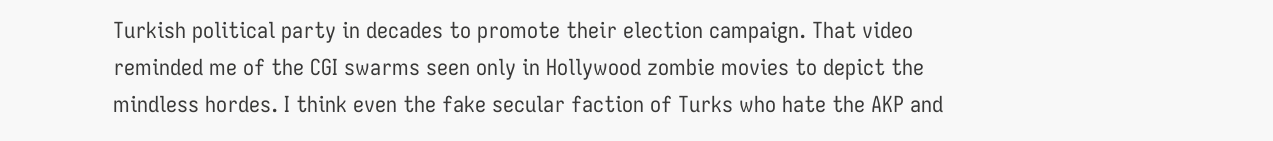Turkish political party in decades to promote their election campaign. That video reminded me of the CGI swarms seen only in Hollywood zombie movies to depict the mindless hordes. I think even the fake secular faction of Turks who hate the AKP and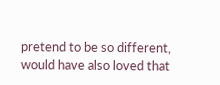pretend to be so different, would have also loved that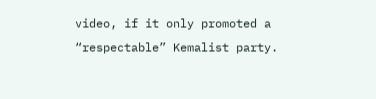video, if it only promoted a “respectable” Kemalist party.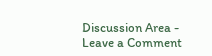Discussion Area - Leave a Comment